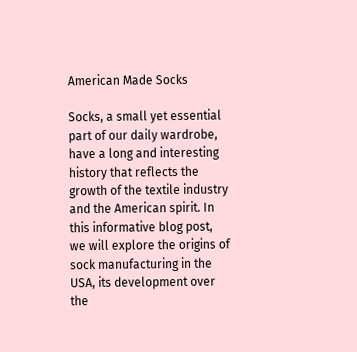American Made Socks

Socks, a small yet essential part of our daily wardrobe, have a long and interesting history that reflects the growth of the textile industry and the American spirit. In this informative blog post, we will explore the origins of sock manufacturing in the USA, its development over the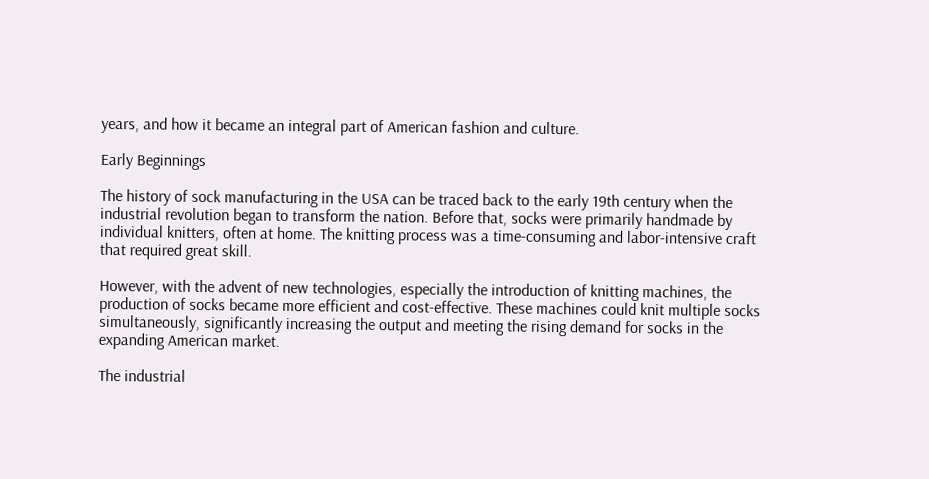years, and how it became an integral part of American fashion and culture.

Early Beginnings

The history of sock manufacturing in the USA can be traced back to the early 19th century when the industrial revolution began to transform the nation. Before that, socks were primarily handmade by individual knitters, often at home. The knitting process was a time-consuming and labor-intensive craft that required great skill.

However, with the advent of new technologies, especially the introduction of knitting machines, the production of socks became more efficient and cost-effective. These machines could knit multiple socks simultaneously, significantly increasing the output and meeting the rising demand for socks in the expanding American market.

The industrial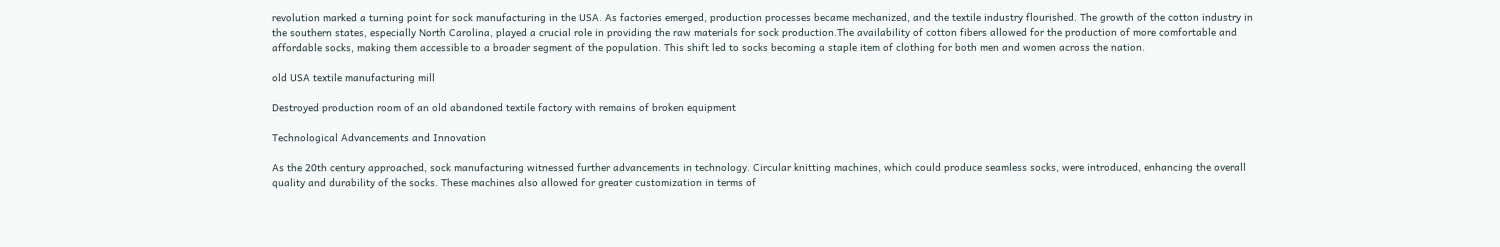revolution marked a turning point for sock manufacturing in the USA. As factories emerged, production processes became mechanized, and the textile industry flourished. The growth of the cotton industry in the southern states, especially North Carolina, played a crucial role in providing the raw materials for sock production.The availability of cotton fibers allowed for the production of more comfortable and affordable socks, making them accessible to a broader segment of the population. This shift led to socks becoming a staple item of clothing for both men and women across the nation.

old USA textile manufacturing mill

Destroyed production room of an old abandoned textile factory with remains of broken equipment

Technological Advancements and Innovation

As the 20th century approached, sock manufacturing witnessed further advancements in technology. Circular knitting machines, which could produce seamless socks, were introduced, enhancing the overall quality and durability of the socks. These machines also allowed for greater customization in terms of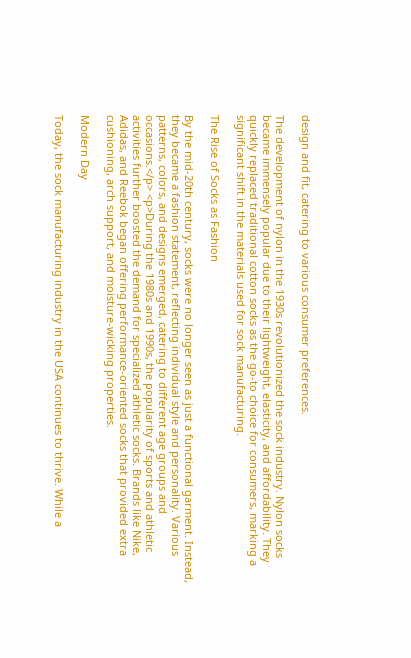design and fit, catering to various consumer preferences.

The development of nylon in the 1930s revolutionized the sock industry. Nylon socks became immensely popular due to their lightweight, elasticity, and affordability. They quickly replaced traditional cotton socks as the go-to choice for consumers, marking a significant shift in the materials used for sock manufacturing.

The Rise of Socks as Fashion

By the mid-20th century, socks were no longer seen as just a functional garment. Instead, they became a fashion statement, reflecting individual style and personality. Various patterns, colors, and designs emerged, catering to different age groups and occasions.</p> <p>During the 1980s and 1990s, the popularity of sports and athletic activities further boosted the demand for specialized athletic socks. Brands like Nike, Adidas, and Reebok began offering performance-oriented socks that provided extra cushioning, arch support, and moisture-wicking properties.

Modern Day

Today, the sock manufacturing industry in the USA continues to thrive. While a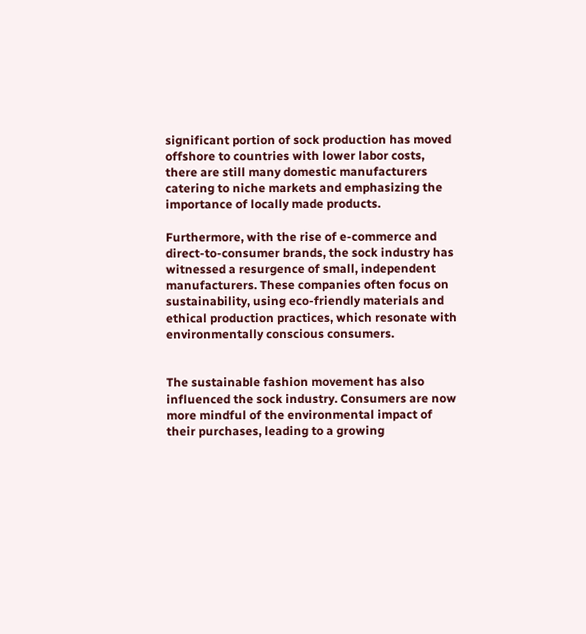significant portion of sock production has moved offshore to countries with lower labor costs, there are still many domestic manufacturers catering to niche markets and emphasizing the importance of locally made products.

Furthermore, with the rise of e-commerce and direct-to-consumer brands, the sock industry has witnessed a resurgence of small, independent manufacturers. These companies often focus on sustainability, using eco-friendly materials and ethical production practices, which resonate with environmentally conscious consumers.


The sustainable fashion movement has also influenced the sock industry. Consumers are now more mindful of the environmental impact of their purchases, leading to a growing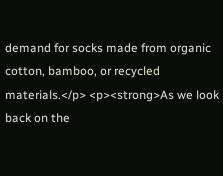demand for socks made from organic cotton, bamboo, or recycled materials.</p> <p><strong>As we look back on the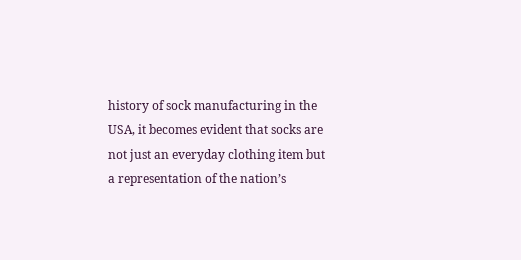history of sock manufacturing in the USA, it becomes evident that socks are not just an everyday clothing item but a representation of the nation’s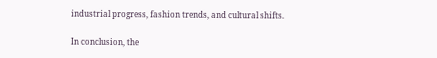industrial progress, fashion trends, and cultural shifts.

In conclusion, the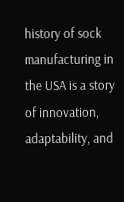history of sock manufacturing in the USA is a story of innovation, adaptability, and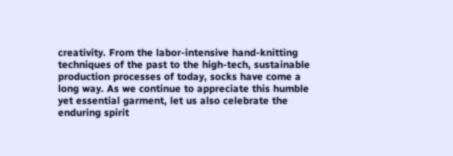creativity. From the labor-intensive hand-knitting techniques of the past to the high-tech, sustainable production processes of today, socks have come a long way. As we continue to appreciate this humble yet essential garment, let us also celebrate the enduring spirit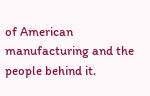of American manufacturing and the people behind it.